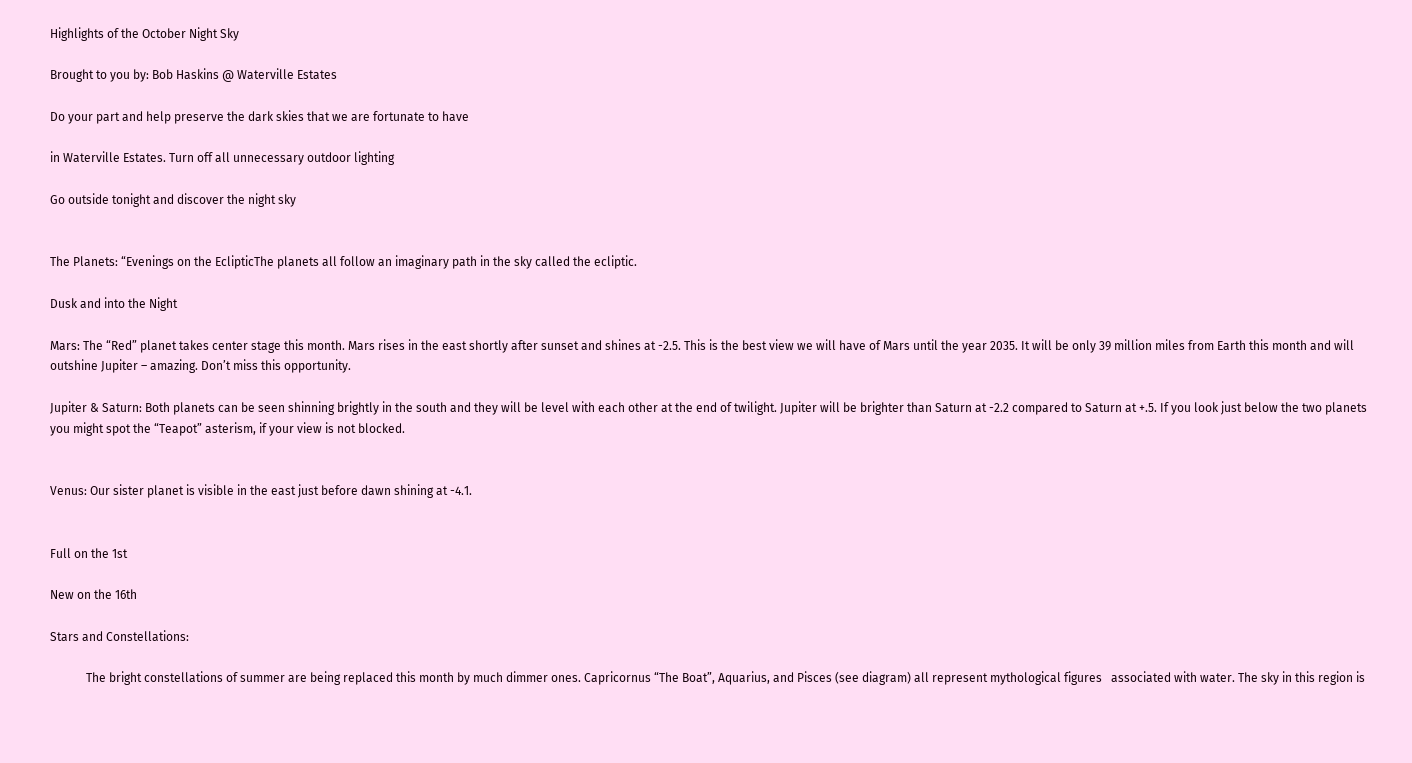Highlights of the October Night Sky

Brought to you by: Bob Haskins @ Waterville Estates

Do your part and help preserve the dark skies that we are fortunate to have

in Waterville Estates. Turn off all unnecessary outdoor lighting

Go outside tonight and discover the night sky


The Planets: “Evenings on the EclipticThe planets all follow an imaginary path in the sky called the ecliptic.

Dusk and into the Night

Mars: The “Red” planet takes center stage this month. Mars rises in the east shortly after sunset and shines at -2.5. This is the best view we will have of Mars until the year 2035. It will be only 39 million miles from Earth this month and will outshine Jupiter – amazing. Don’t miss this opportunity.

Jupiter & Saturn: Both planets can be seen shinning brightly in the south and they will be level with each other at the end of twilight. Jupiter will be brighter than Saturn at -2.2 compared to Saturn at +.5. If you look just below the two planets you might spot the “Teapot” asterism, if your view is not blocked.


Venus: Our sister planet is visible in the east just before dawn shining at -4.1.


Full on the 1st

New on the 16th

Stars and Constellations:

            The bright constellations of summer are being replaced this month by much dimmer ones. Capricornus “The Boat”, Aquarius, and Pisces (see diagram) all represent mythological figures   associated with water. The sky in this region is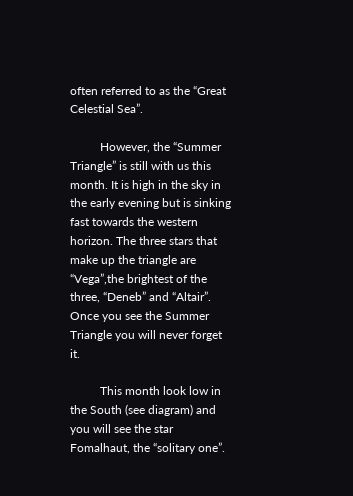often referred to as the “Great Celestial Sea”.

          However, the “Summer Triangle” is still with us this month. It is high in the sky in the early evening but is sinking fast towards the western horizon. The three stars that make up the triangle are “Vega”,the brightest of the three, “Deneb” and “Altair”. Once you see the Summer Triangle you will never forget it.

          This month look low in the South (see diagram) and you will see the star Fomalhaut, the “solitary one”.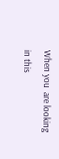When you  are looking in this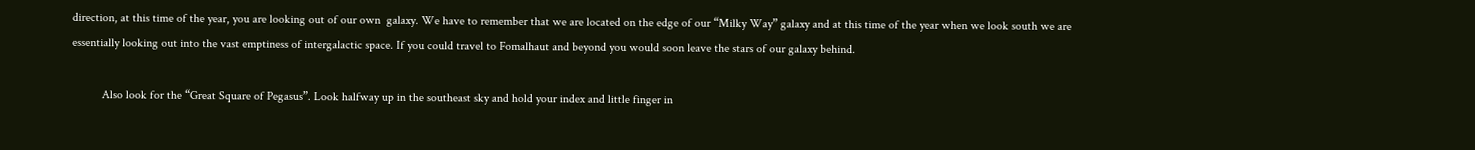direction, at this time of the year, you are looking out of our own  galaxy. We have to remember that we are located on the edge of our “Milky Way” galaxy and at this time of the year when we look south we are essentially looking out into the vast emptiness of intergalactic space. If you could travel to Fomalhaut and beyond you would soon leave the stars of our galaxy behind.

          Also look for the “Great Square of Pegasus”. Look halfway up in the southeast sky and hold your index and little finger in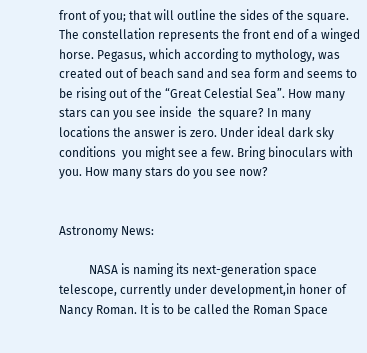front of you; that will outline the sides of the square. The constellation represents the front end of a winged horse. Pegasus, which according to mythology, was created out of beach sand and sea form and seems to be rising out of the “Great Celestial Sea”. How many stars can you see inside  the square? In many locations the answer is zero. Under ideal dark sky conditions  you might see a few. Bring binoculars with you. How many stars do you see now?


Astronomy News:

          NASA is naming its next-generation space telescope, currently under development,in honer of Nancy Roman. It is to be called the Roman Space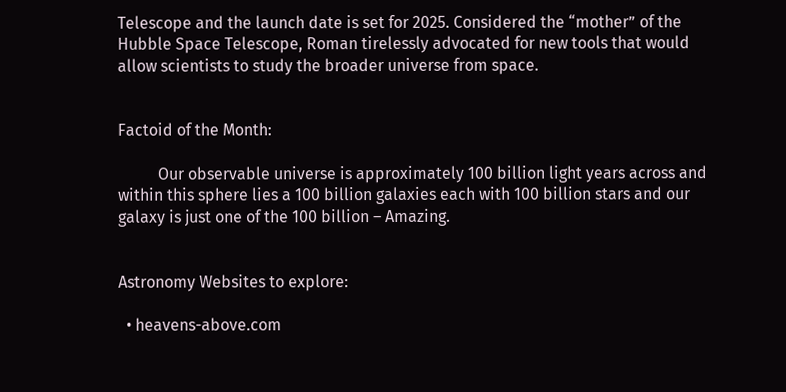Telescope and the launch date is set for 2025. Considered the “mother” of the Hubble Space Telescope, Roman tirelessly advocated for new tools that would allow scientists to study the broader universe from space.


Factoid of the Month:

          Our observable universe is approximately 100 billion light years across and within this sphere lies a 100 billion galaxies each with 100 billion stars and our galaxy is just one of the 100 billion – Amazing.


Astronomy Websites to explore:

  • heavens-above.com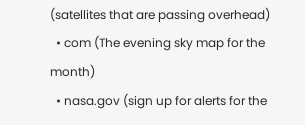(satellites that are passing overhead)
  • com (The evening sky map for the month)
  • nasa.gov (sign up for alerts for the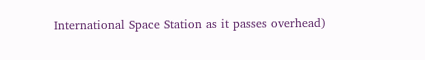International Space Station as it passes overhead)